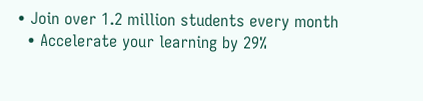• Join over 1.2 million students every month
  • Accelerate your learning by 29%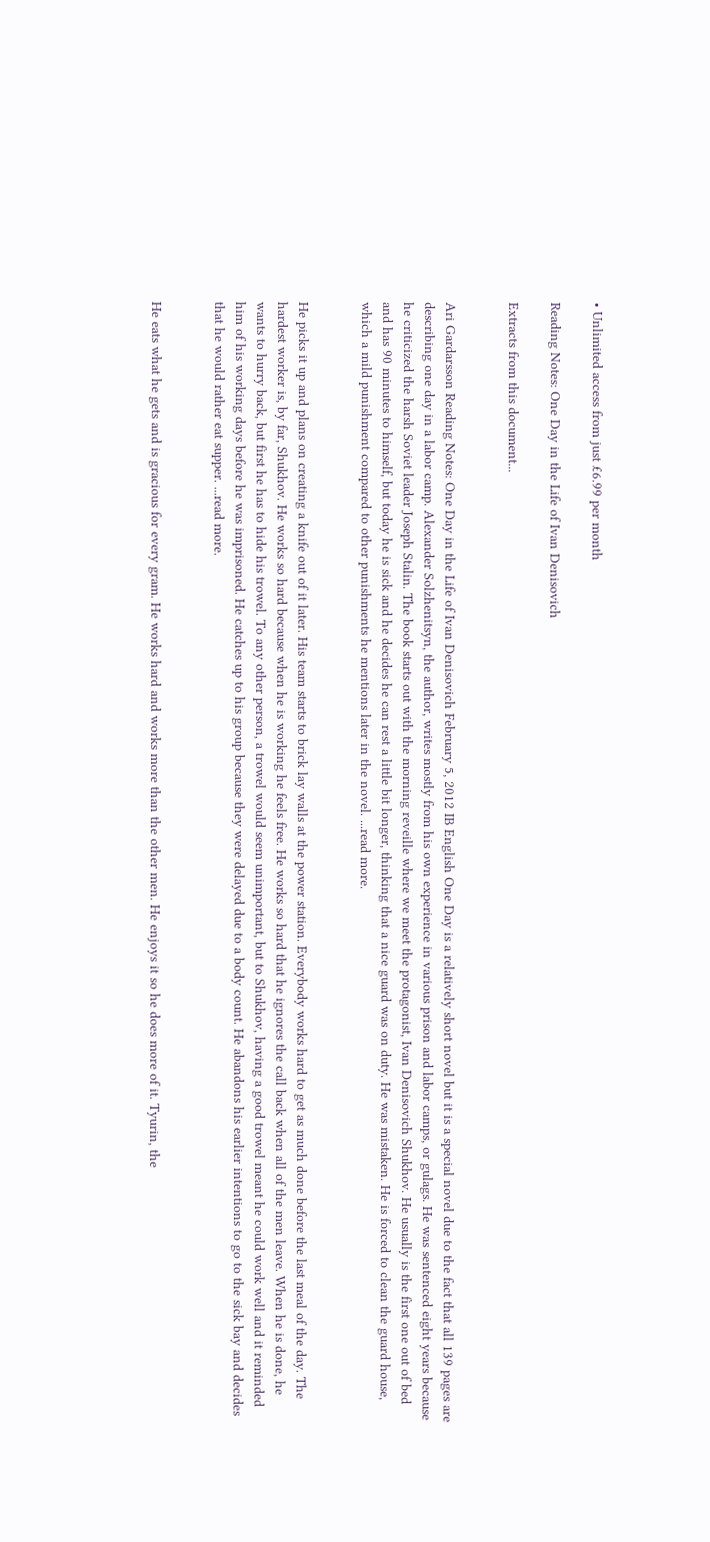• Unlimited access from just £6.99 per month

Reading Notes: One Day in the Life of Ivan Denisovich

Extracts from this document...


Ari Gardarsson Reading Notes: One Day in the Life of Ivan Denisovich February 5, 2012 IB English One Day is a relatively short novel but it is a special novel due to the fact that all 139 pages are describing one day in a labor camp. Alexander Solzhenitsyn, the author, writes mostly from his own experience in various prison and labor camps, or gulags. He was sentenced eight years because he criticized the harsh Soviet leader Joseph Stalin. The book starts out with the morning reveille where we meet the protagonist, Ivan Denisovich Shukhov. He usually is the first one out of bed and has 90 minutes to himself, but today he is sick and he decides he can rest a little bit longer, thinking that a nice guard was on duty. He was mistaken. He is forced to clean the guard house, which a mild punishment compared to other punishments he mentions later in the novel. ...read more.


He picks it up and plans on creating a knife out of it later. His team starts to brick lay walls at the power station. Everybody works hard to get as much done before the last meal of the day. The hardest worker is, by far, Shukhov. He works so hard because when he is working he feels free. He works so hard that he ignores the call back when all of the men leave. When he is done, he wants to hurry back, but first he has to hide his trowel. To any other person, a trowel would seem unimportant, but to Shukhov, having a good trowel meant he could work well and it reminded him of his working days before he was imprisoned. He catches up to his group because they were delayed due to a body count. He abandons his earlier intentions to go to the sick bay and decides that he would rather eat supper. ...read more.


He eats what he gets and is gracious for every gram. He works hard and works more than the other men. He enjoys it so he does more of it. Tyurin, the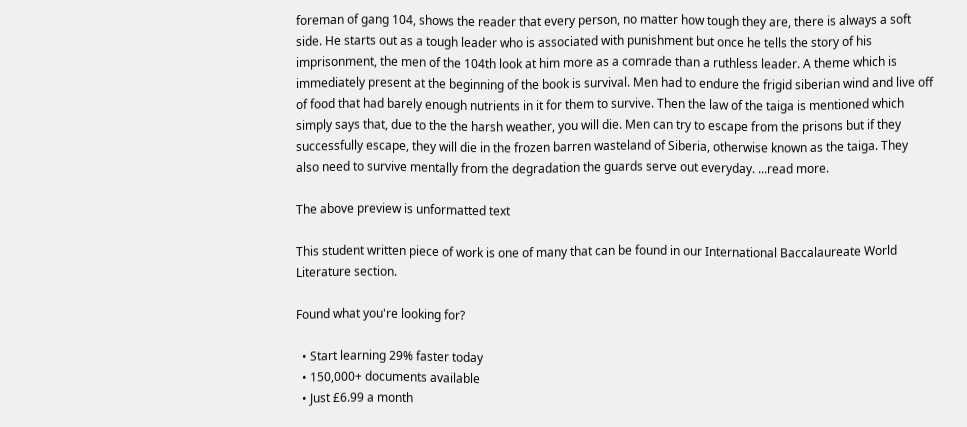foreman of gang 104, shows the reader that every person, no matter how tough they are, there is always a soft side. He starts out as a tough leader who is associated with punishment but once he tells the story of his imprisonment, the men of the 104th look at him more as a comrade than a ruthless leader. A theme which is immediately present at the beginning of the book is survival. Men had to endure the frigid siberian wind and live off of food that had barely enough nutrients in it for them to survive. Then the law of the taiga is mentioned which simply says that, due to the the harsh weather, you will die. Men can try to escape from the prisons but if they successfully escape, they will die in the frozen barren wasteland of Siberia, otherwise known as the taiga. They also need to survive mentally from the degradation the guards serve out everyday. ...read more.

The above preview is unformatted text

This student written piece of work is one of many that can be found in our International Baccalaureate World Literature section.

Found what you're looking for?

  • Start learning 29% faster today
  • 150,000+ documents available
  • Just £6.99 a month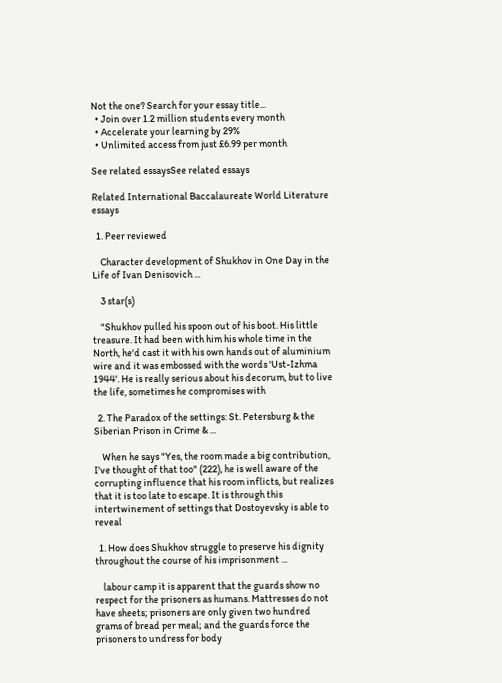Not the one? Search for your essay title...
  • Join over 1.2 million students every month
  • Accelerate your learning by 29%
  • Unlimited access from just £6.99 per month

See related essaysSee related essays

Related International Baccalaureate World Literature essays

  1. Peer reviewed

    Character development of Shukhov in One Day in the Life of Ivan Denisovich ...

    3 star(s)

    "Shukhov pulled his spoon out of his boot. His little treasure. It had been with him his whole time in the North, he'd cast it with his own hands out of aluminium wire and it was embossed with the words 'Ust-Izhma 1944'. He is really serious about his decorum, but to live the life, sometimes he compromises with

  2. The Paradox of the settings: St. Petersburg & the Siberian Prison in Crime & ...

    When he says "Yes, the room made a big contribution, I've thought of that too" (222), he is well aware of the corrupting influence that his room inflicts, but realizes that it is too late to escape. It is through this intertwinement of settings that Dostoyevsky is able to reveal

  1. How does Shukhov struggle to preserve his dignity throughout the course of his imprisonment ...

    labour camp it is apparent that the guards show no respect for the prisoners as humans. Mattresses do not have sheets; prisoners are only given two hundred grams of bread per meal; and the guards force the prisoners to undress for body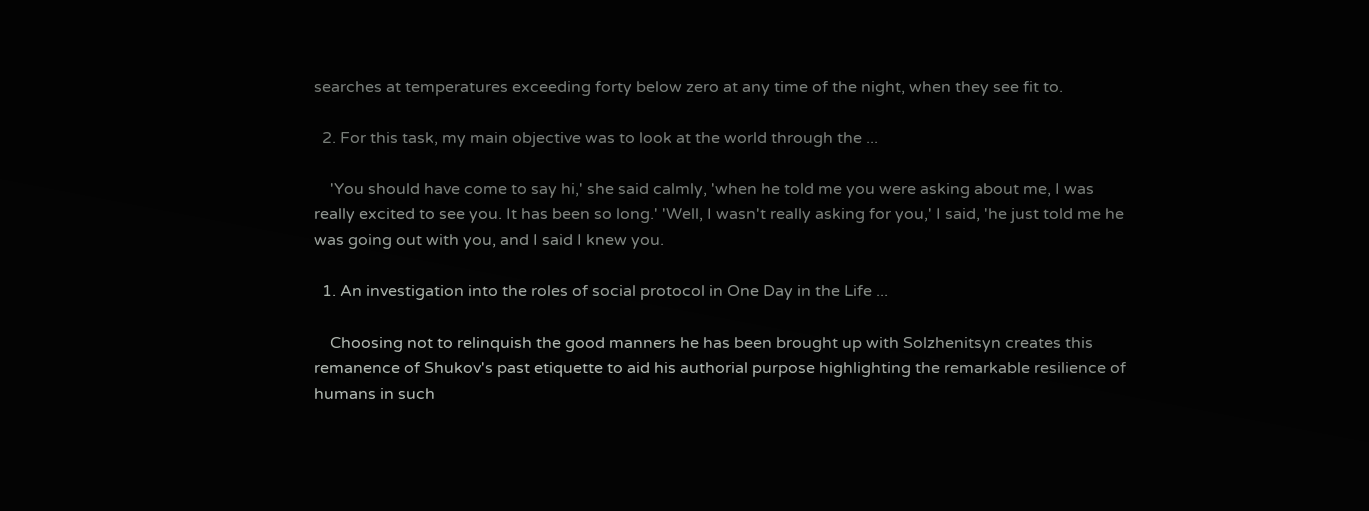searches at temperatures exceeding forty below zero at any time of the night, when they see fit to.

  2. For this task, my main objective was to look at the world through the ...

    'You should have come to say hi,' she said calmly, 'when he told me you were asking about me, I was really excited to see you. It has been so long.' 'Well, I wasn't really asking for you,' I said, 'he just told me he was going out with you, and I said I knew you.

  1. An investigation into the roles of social protocol in One Day in the Life ...

    Choosing not to relinquish the good manners he has been brought up with Solzhenitsyn creates this remanence of Shukov's past etiquette to aid his authorial purpose highlighting the remarkable resilience of humans in such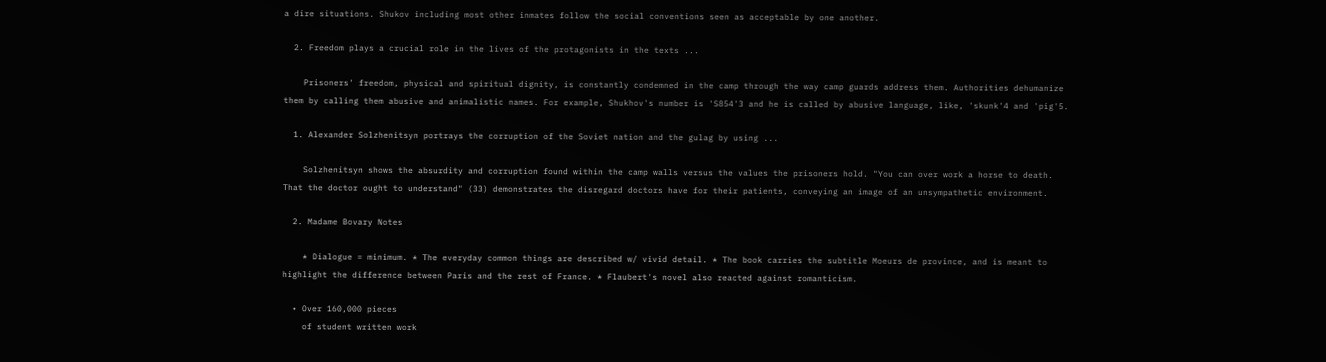a dire situations. Shukov including most other inmates follow the social conventions seen as acceptable by one another.

  2. Freedom plays a crucial role in the lives of the protagonists in the texts ...

    Prisoners' freedom, physical and spiritual dignity, is constantly condemned in the camp through the way camp guards address them. Authorities dehumanize them by calling them abusive and animalistic names. For example, Shukhov's number is 'S854'3 and he is called by abusive language, like, 'skunk'4 and 'pig'5.

  1. Alexander Solzhenitsyn portrays the corruption of the Soviet nation and the gulag by using ...

    Solzhenitsyn shows the absurdity and corruption found within the camp walls versus the values the prisoners hold. "You can over work a horse to death. That the doctor ought to understand" (33) demonstrates the disregard doctors have for their patients, conveying an image of an unsympathetic environment.

  2. Madame Bovary Notes

    * Dialogue = minimum. * The everyday common things are described w/ vivid detail. * The book carries the subtitle Moeurs de province, and is meant to highlight the difference between Paris and the rest of France. * Flaubert's novel also reacted against romanticism.

  • Over 160,000 pieces
    of student written work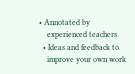• Annotated by
    experienced teachers
  • Ideas and feedback to
    improve your own work